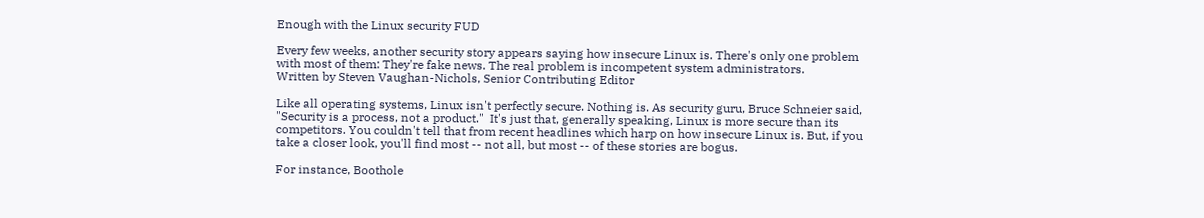Enough with the Linux security FUD

Every few weeks, another security story appears saying how insecure Linux is. There's only one problem with most of them: They're fake news. The real problem is incompetent system administrators.
Written by Steven Vaughan-Nichols, Senior Contributing Editor

Like all operating systems, Linux isn't perfectly secure. Nothing is. As security guru, Bruce Schneier said, "Security is a process, not a product."  It's just that, generally speaking, Linux is more secure than its competitors. You couldn't tell that from recent headlines which harp on how insecure Linux is. But, if you take a closer look, you'll find most -- not all, but most -- of these stories are bogus.

For instance, Boothole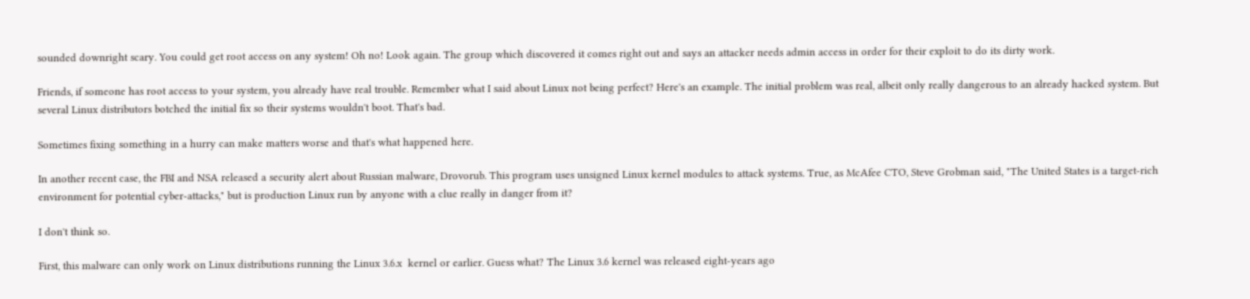sounded downright scary. You could get root access on any system! Oh no! Look again. The group which discovered it comes right out and says an attacker needs admin access in order for their exploit to do its dirty work.

Friends, if someone has root access to your system, you already have real trouble. Remember what I said about Linux not being perfect? Here's an example. The initial problem was real, albeit only really dangerous to an already hacked system. But several Linux distributors botched the initial fix so their systems wouldn't boot. That's bad.

Sometimes fixing something in a hurry can make matters worse and that's what happened here.

In another recent case, the FBI and NSA released a security alert about Russian malware, Drovorub. This program uses unsigned Linux kernel modules to attack systems. True, as McAfee CTO, Steve Grobman said, "The United States is a target-rich environment for potential cyber-attacks," but is production Linux run by anyone with a clue really in danger from it?

I don't think so.

First, this malware can only work on Linux distributions running the Linux 3.6.x  kernel or earlier. Guess what? The Linux 3.6 kernel was released eight-years ago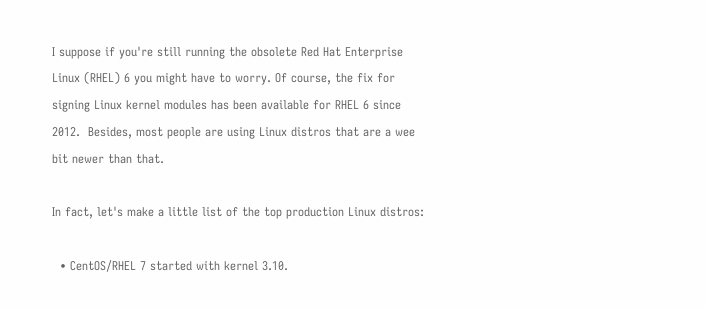I suppose if you're still running the obsolete Red Hat Enterprise Linux (RHEL) 6 you might have to worry. Of course, the fix for signing Linux kernel modules has been available for RHEL 6 since 2012.  Besides, most people are using Linux distros that are a wee bit newer than that.

In fact, let's make a little list of the top production Linux distros:

  • CentOS/RHEL 7 started with kernel 3.10.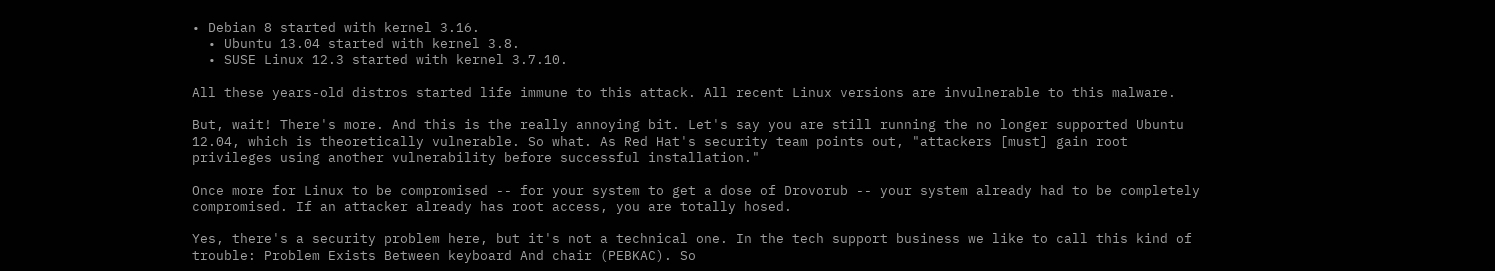• Debian 8 started with kernel 3.16.
  • Ubuntu 13.04 started with kernel 3.8.
  • SUSE Linux 12.3 started with kernel 3.7.10.

All these years-old distros started life immune to this attack. All recent Linux versions are invulnerable to this malware.

But, wait! There's more. And this is the really annoying bit. Let's say you are still running the no longer supported Ubuntu 12.04, which is theoretically vulnerable. So what. As Red Hat's security team points out, "attackers [must] gain root privileges using another vulnerability before successful installation."

Once more for Linux to be compromised -- for your system to get a dose of Drovorub -- your system already had to be completely compromised. If an attacker already has root access, you are totally hosed.

Yes, there's a security problem here, but it's not a technical one. In the tech support business we like to call this kind of trouble: Problem Exists Between keyboard And chair (PEBKAC). So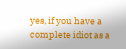yes, if you have a complete idiot as a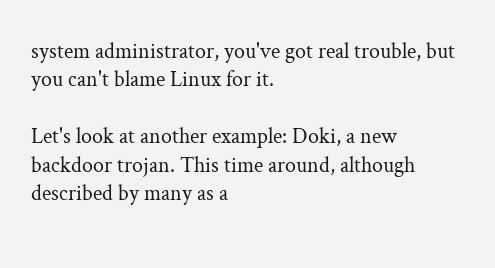system administrator, you've got real trouble, but you can't blame Linux for it.

Let's look at another example: Doki, a new backdoor trojan. This time around, although described by many as a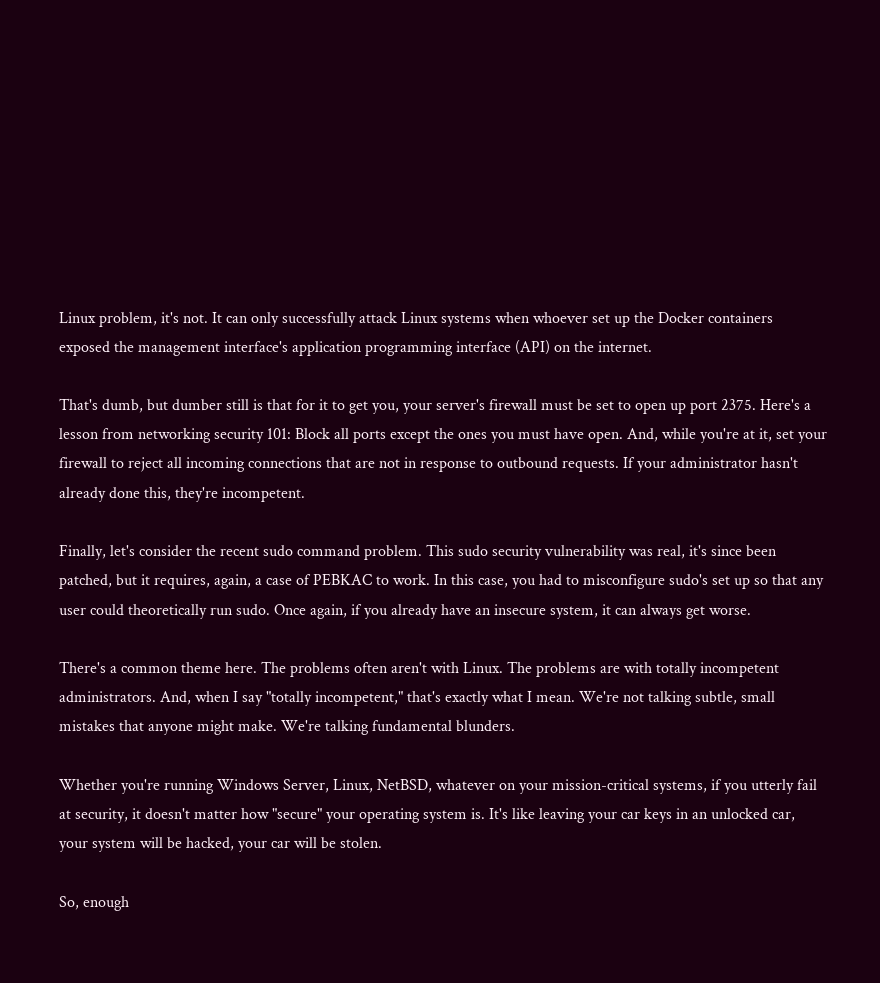Linux problem, it's not. It can only successfully attack Linux systems when whoever set up the Docker containers exposed the management interface's application programming interface (API) on the internet.

That's dumb, but dumber still is that for it to get you, your server's firewall must be set to open up port 2375. Here's a lesson from networking security 101: Block all ports except the ones you must have open. And, while you're at it, set your firewall to reject all incoming connections that are not in response to outbound requests. If your administrator hasn't already done this, they're incompetent.

Finally, let's consider the recent sudo command problem. This sudo security vulnerability was real, it's since been patched, but it requires, again, a case of PEBKAC to work. In this case, you had to misconfigure sudo's set up so that any user could theoretically run sudo. Once again, if you already have an insecure system, it can always get worse.

There's a common theme here. The problems often aren't with Linux. The problems are with totally incompetent administrators. And, when I say "totally incompetent," that's exactly what I mean. We're not talking subtle, small mistakes that anyone might make. We're talking fundamental blunders.

Whether you're running Windows Server, Linux, NetBSD, whatever on your mission-critical systems, if you utterly fail at security, it doesn't matter how "secure" your operating system is. It's like leaving your car keys in an unlocked car, your system will be hacked, your car will be stolen.

So, enough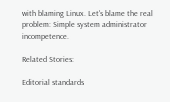with blaming Linux. Let's blame the real problem: Simple system administrator incompetence.

Related Stories:

Editorial standards